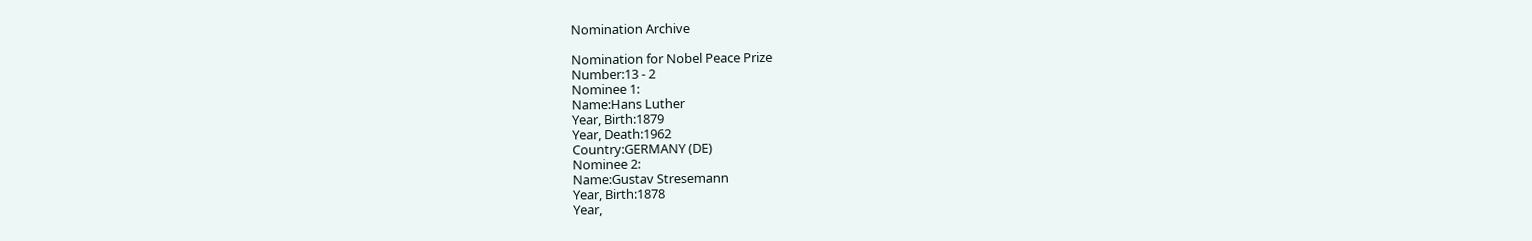Nomination Archive

Nomination for Nobel Peace Prize
Number:13 - 2
Nominee 1:
Name:Hans Luther
Year, Birth:1879
Year, Death:1962
Country:GERMANY (DE)
Nominee 2:
Name:Gustav Stresemann
Year, Birth:1878
Year,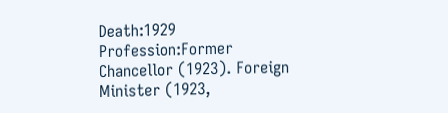Death:1929
Profession:Former Chancellor (1923). Foreign Minister (1923,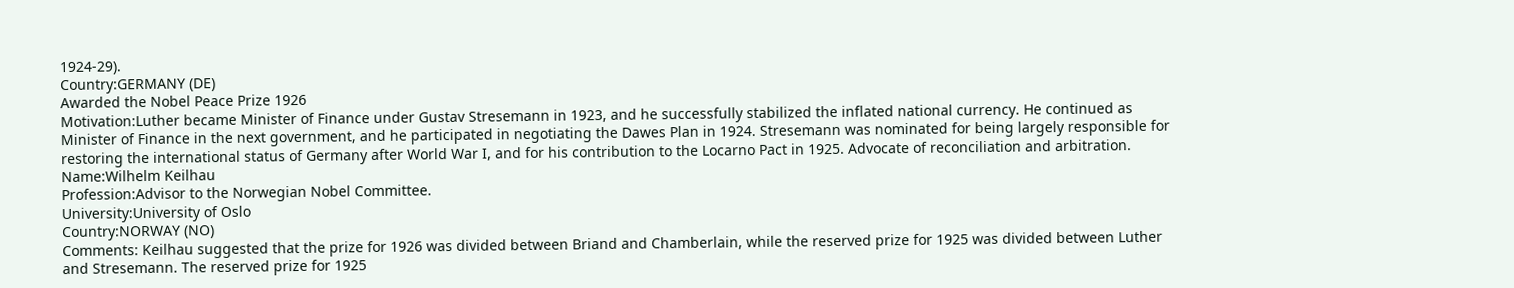1924-29).
Country:GERMANY (DE)
Awarded the Nobel Peace Prize 1926
Motivation:Luther became Minister of Finance under Gustav Stresemann in 1923, and he successfully stabilized the inflated national currency. He continued as Minister of Finance in the next government, and he participated in negotiating the Dawes Plan in 1924. Stresemann was nominated for being largely responsible for restoring the international status of Germany after World War I, and for his contribution to the Locarno Pact in 1925. Advocate of reconciliation and arbitration.
Name:Wilhelm Keilhau
Profession:Advisor to the Norwegian Nobel Committee.
University:University of Oslo
Country:NORWAY (NO)
Comments: Keilhau suggested that the prize for 1926 was divided between Briand and Chamberlain, while the reserved prize for 1925 was divided between Luther and Stresemann. The reserved prize for 1925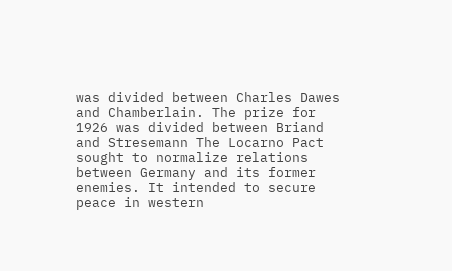was divided between Charles Dawes and Chamberlain. The prize for 1926 was divided between Briand and Stresemann The Locarno Pact sought to normalize relations between Germany and its former enemies. It intended to secure peace in western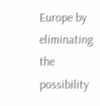Europe by eliminating the possibility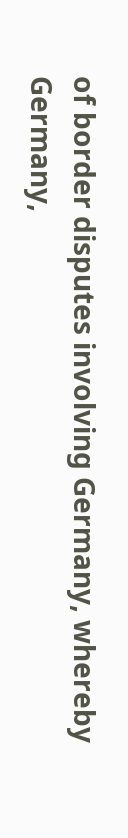of border disputes involving Germany, whereby Germany,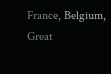France, Belgium, Great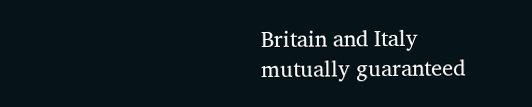Britain and Italy mutually guaranteed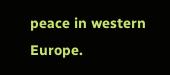peace in western Europe.